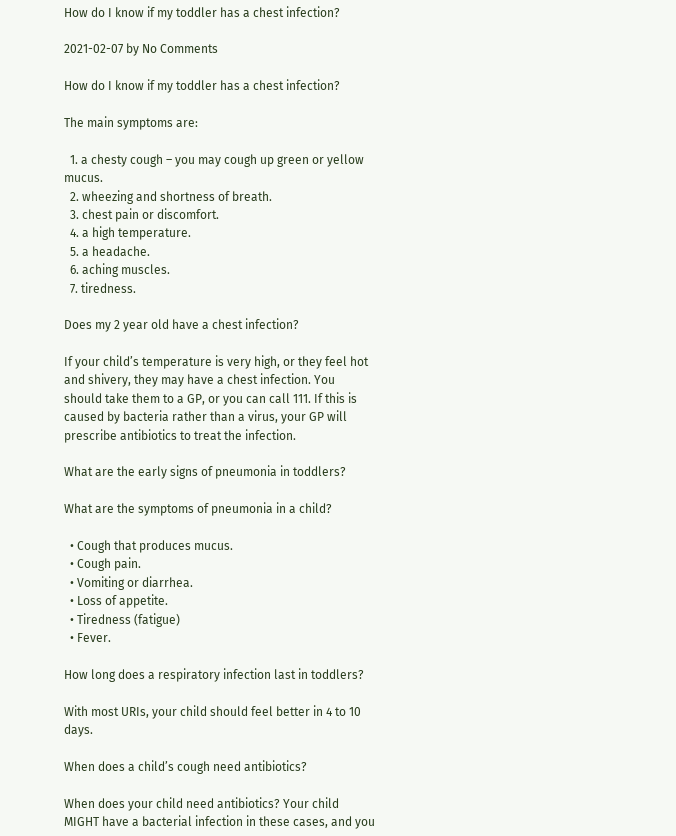How do I know if my toddler has a chest infection?

2021-02-07 by No Comments

How do I know if my toddler has a chest infection?

The main symptoms are:

  1. a chesty cough – you may cough up green or yellow mucus.
  2. wheezing and shortness of breath.
  3. chest pain or discomfort.
  4. a high temperature.
  5. a headache.
  6. aching muscles.
  7. tiredness.

Does my 2 year old have a chest infection?

If your child’s temperature is very high, or they feel hot and shivery, they may have a chest infection. You should take them to a GP, or you can call 111. If this is caused by bacteria rather than a virus, your GP will prescribe antibiotics to treat the infection.

What are the early signs of pneumonia in toddlers?

What are the symptoms of pneumonia in a child?

  • Cough that produces mucus.
  • Cough pain.
  • Vomiting or diarrhea.
  • Loss of appetite.
  • Tiredness (fatigue)
  • Fever.

How long does a respiratory infection last in toddlers?

With most URIs, your child should feel better in 4 to 10 days.

When does a child’s cough need antibiotics?

When does your child need antibiotics? Your child MIGHT have a bacterial infection in these cases, and you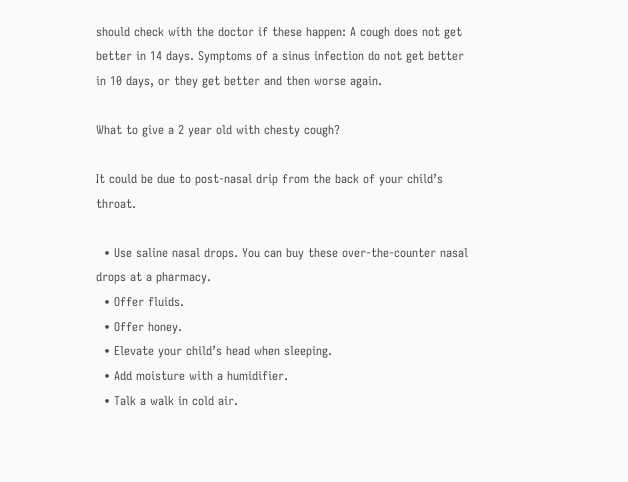should check with the doctor if these happen: A cough does not get better in 14 days. Symptoms of a sinus infection do not get better in 10 days, or they get better and then worse again.

What to give a 2 year old with chesty cough?

It could be due to post-nasal drip from the back of your child’s throat.

  • Use saline nasal drops. You can buy these over-the-counter nasal drops at a pharmacy.
  • Offer fluids.
  • Offer honey.
  • Elevate your child’s head when sleeping.
  • Add moisture with a humidifier.
  • Talk a walk in cold air.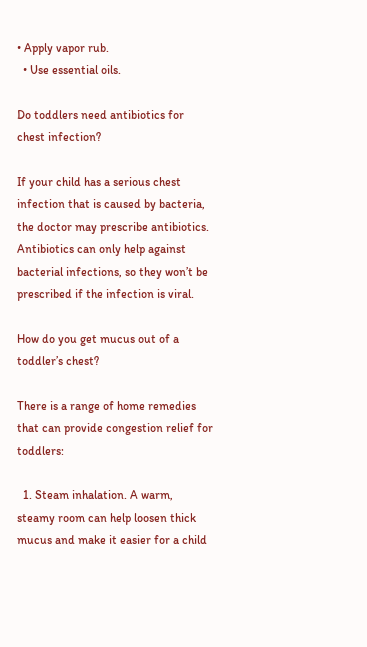• Apply vapor rub.
  • Use essential oils.

Do toddlers need antibiotics for chest infection?

If your child has a serious chest infection that is caused by bacteria, the doctor may prescribe antibiotics. Antibiotics can only help against bacterial infections, so they won’t be prescribed if the infection is viral.

How do you get mucus out of a toddler’s chest?

There is a range of home remedies that can provide congestion relief for toddlers:

  1. Steam inhalation. A warm, steamy room can help loosen thick mucus and make it easier for a child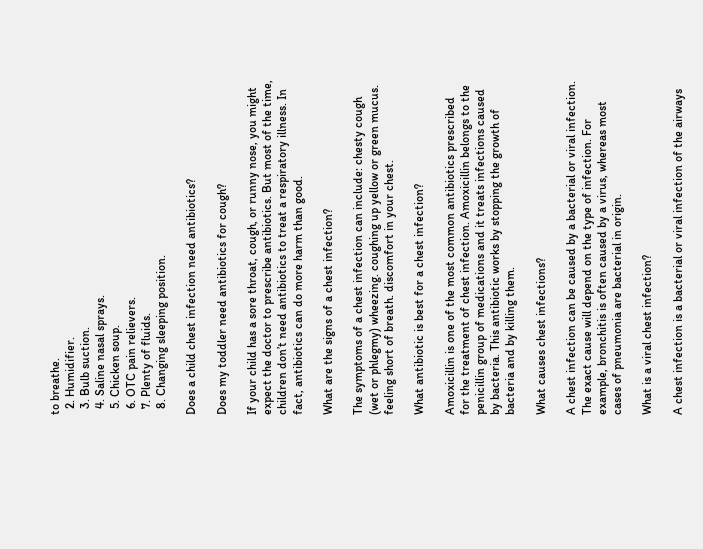to breathe.
  2. Humidifier.
  3. Bulb suction.
  4. Saline nasal sprays.
  5. Chicken soup.
  6. OTC pain relievers.
  7. Plenty of fluids.
  8. Changing sleeping position.

Does a child chest infection need antibiotics?

Does my toddler need antibiotics for cough?

If your child has a sore throat, cough, or runny nose, you might expect the doctor to prescribe antibiotics. But most of the time, children don’t need antibiotics to treat a respiratory illness. In fact, antibiotics can do more harm than good.

What are the signs of a chest infection?

The symptoms of a chest infection can include: chesty cough (wet or phlegmy) wheezing. coughing up yellow or green mucus. feeling short of breath. discomfort in your chest.

What antibiotic is best for a chest infection?

Amoxicillin is one of the most common antibiotics prescribed for the treatment of chest infection. Amoxicillin belongs to the penicillin group of medications and it treats infections caused by bacteria. This antibiotic works by stopping the growth of bacteria and by killing them.

What causes chest infections?

A chest infection can be caused by a bacterial or viral infection. The exact cause will depend on the type of infection. For example, bronchitis is often caused by a virus, whereas most cases of pneumonia are bacterial in origin.

What is a viral chest infection?

A chest infection is a bacterial or viral infection of the airways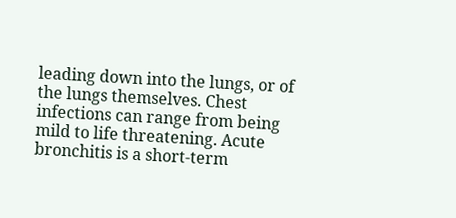leading down into the lungs, or of the lungs themselves. Chest infections can range from being mild to life threatening. Acute bronchitis is a short-term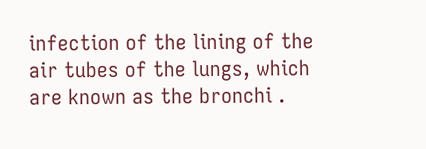infection of the lining of the air tubes of the lungs, which are known as the bronchi .